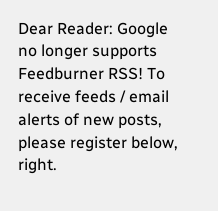Dear Reader: Google no longer supports Feedburner RSS! To receive feeds / email alerts of new posts, please register below, right.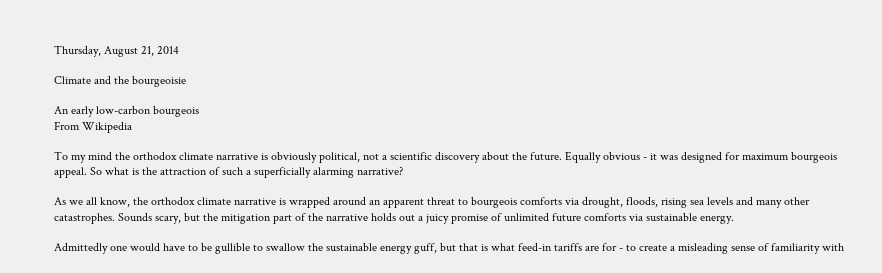Thursday, August 21, 2014

Climate and the bourgeoisie

An early low-carbon bourgeois
From Wikipedia

To my mind the orthodox climate narrative is obviously political, not a scientific discovery about the future. Equally obvious - it was designed for maximum bourgeois appeal. So what is the attraction of such a superficially alarming narrative?

As we all know, the orthodox climate narrative is wrapped around an apparent threat to bourgeois comforts via drought, floods, rising sea levels and many other catastrophes. Sounds scary, but the mitigation part of the narrative holds out a juicy promise of unlimited future comforts via sustainable energy.

Admittedly one would have to be gullible to swallow the sustainable energy guff, but that is what feed-in tariffs are for - to create a misleading sense of familiarity with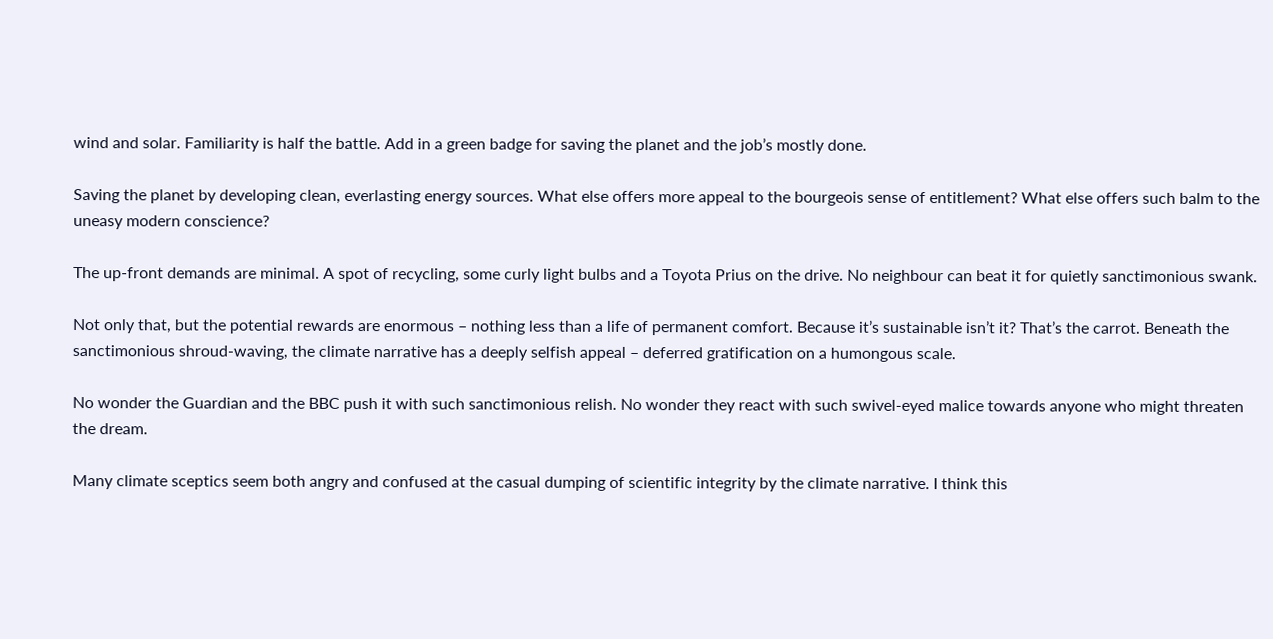wind and solar. Familiarity is half the battle. Add in a green badge for saving the planet and the job’s mostly done.

Saving the planet by developing clean, everlasting energy sources. What else offers more appeal to the bourgeois sense of entitlement? What else offers such balm to the uneasy modern conscience?

The up-front demands are minimal. A spot of recycling, some curly light bulbs and a Toyota Prius on the drive. No neighbour can beat it for quietly sanctimonious swank.

Not only that, but the potential rewards are enormous – nothing less than a life of permanent comfort. Because it’s sustainable isn’t it? That’s the carrot. Beneath the sanctimonious shroud-waving, the climate narrative has a deeply selfish appeal – deferred gratification on a humongous scale.

No wonder the Guardian and the BBC push it with such sanctimonious relish. No wonder they react with such swivel-eyed malice towards anyone who might threaten the dream.

Many climate sceptics seem both angry and confused at the casual dumping of scientific integrity by the climate narrative. I think this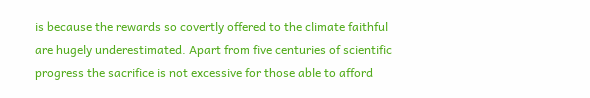is because the rewards so covertly offered to the climate faithful are hugely underestimated. Apart from five centuries of scientific progress the sacrifice is not excessive for those able to afford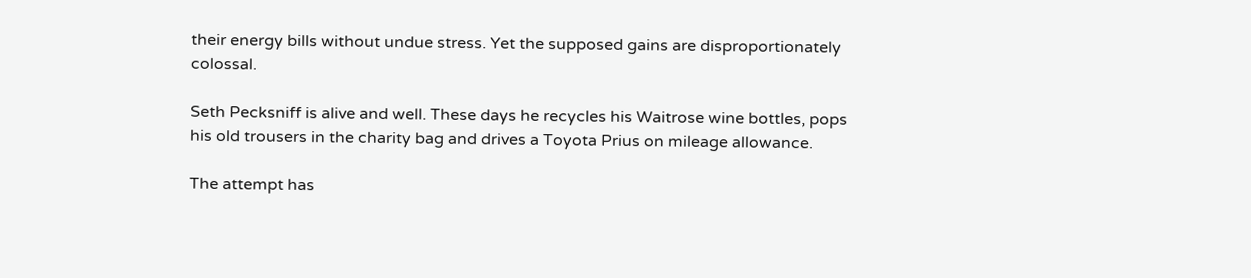their energy bills without undue stress. Yet the supposed gains are disproportionately colossal.

Seth Pecksniff is alive and well. These days he recycles his Waitrose wine bottles, pops his old trousers in the charity bag and drives a Toyota Prius on mileage allowance.

The attempt has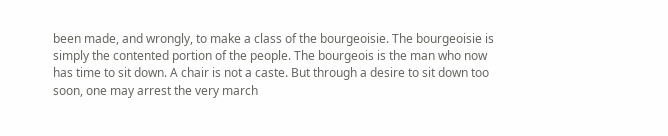been made, and wrongly, to make a class of the bourgeoisie. The bourgeoisie is simply the contented portion of the people. The bourgeois is the man who now has time to sit down. A chair is not a caste. But through a desire to sit down too soon, one may arrest the very march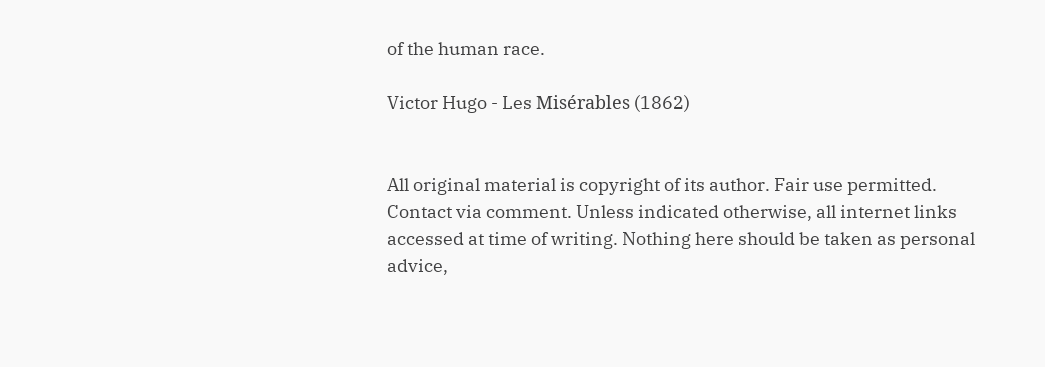of the human race.

Victor Hugo - Les Misérables (1862)


All original material is copyright of its author. Fair use permitted. Contact via comment. Unless indicated otherwise, all internet links accessed at time of writing. Nothing here should be taken as personal advice,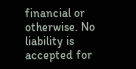financial or otherwise. No liability is accepted for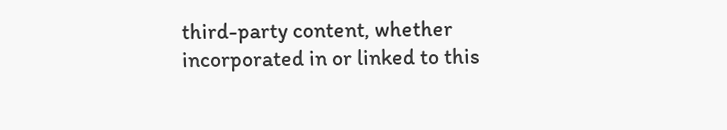third-party content, whether incorporated in or linked to this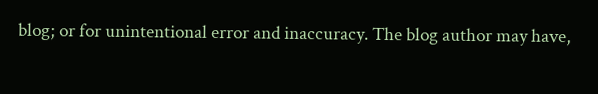blog; or for unintentional error and inaccuracy. The blog author may have,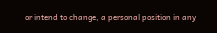or intend to change, a personal position in any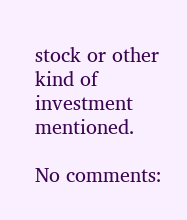stock or other kind of investment mentioned.

No comments: